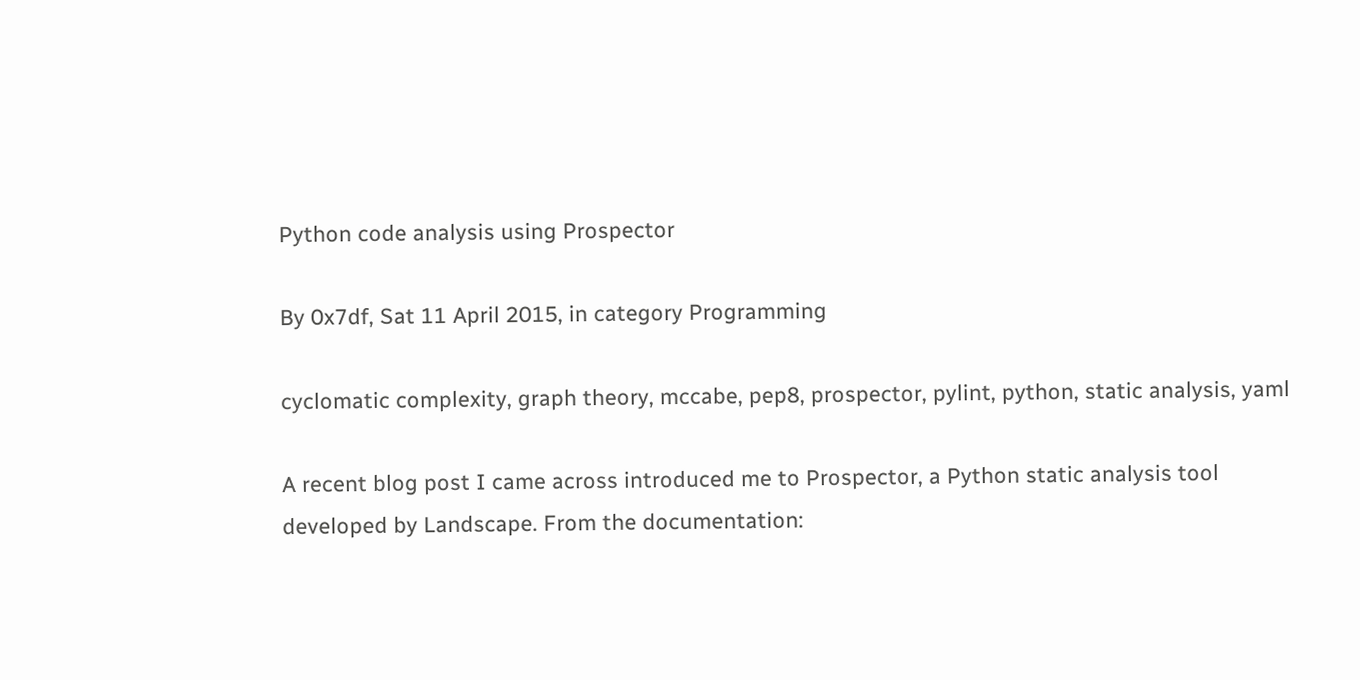Python code analysis using Prospector

By 0x7df, Sat 11 April 2015, in category Programming

cyclomatic complexity, graph theory, mccabe, pep8, prospector, pylint, python, static analysis, yaml

A recent blog post I came across introduced me to Prospector, a Python static analysis tool developed by Landscape. From the documentation: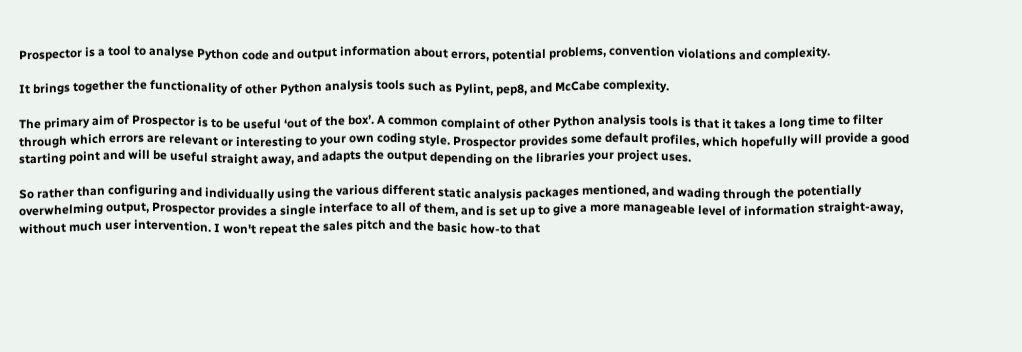Prospector is a tool to analyse Python code and output information about errors, potential problems, convention violations and complexity.

It brings together the functionality of other Python analysis tools such as Pylint, pep8, and McCabe complexity.

The primary aim of Prospector is to be useful ‘out of the box’. A common complaint of other Python analysis tools is that it takes a long time to filter through which errors are relevant or interesting to your own coding style. Prospector provides some default profiles, which hopefully will provide a good starting point and will be useful straight away, and adapts the output depending on the libraries your project uses.

So rather than configuring and individually using the various different static analysis packages mentioned, and wading through the potentially overwhelming output, Prospector provides a single interface to all of them, and is set up to give a more manageable level of information straight-away, without much user intervention. I won't repeat the sales pitch and the basic how-to that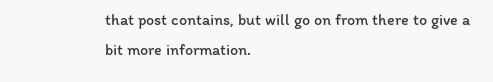that post contains, but will go on from there to give a bit more information.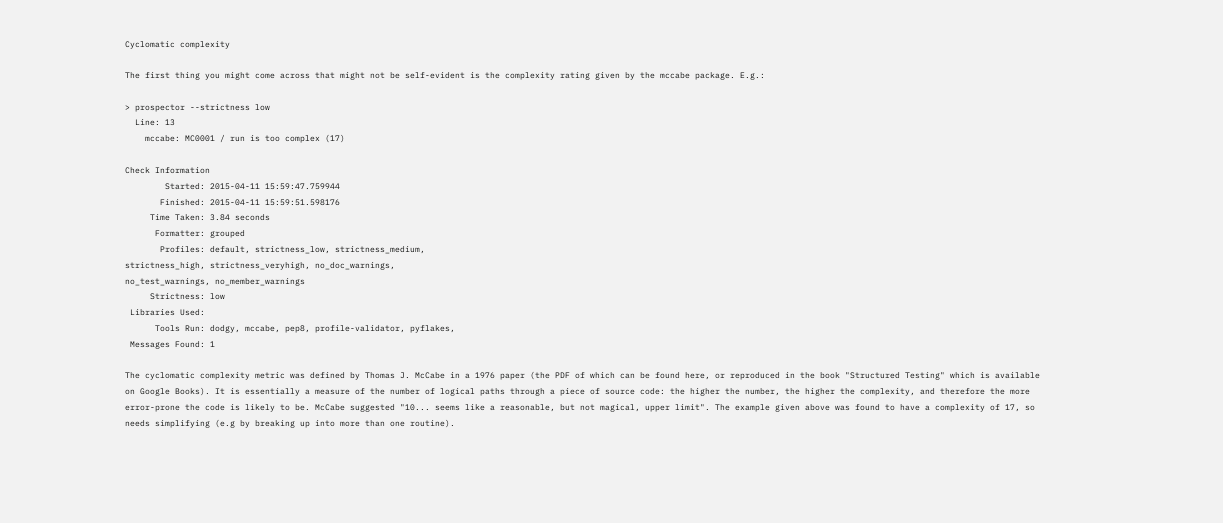Cyclomatic complexity

The first thing you might come across that might not be self-evident is the complexity rating given by the mccabe package. E.g.:

> prospector --strictness low
  Line: 13
    mccabe: MC0001 / run is too complex (17)

Check Information
        Started: 2015-04-11 15:59:47.759944
       Finished: 2015-04-11 15:59:51.598176
     Time Taken: 3.84 seconds
      Formatter: grouped
       Profiles: default, strictness_low, strictness_medium,
strictness_high, strictness_veryhigh, no_doc_warnings,
no_test_warnings, no_member_warnings
     Strictness: low
 Libraries Used:
      Tools Run: dodgy, mccabe, pep8, profile-validator, pyflakes,
 Messages Found: 1

The cyclomatic complexity metric was defined by Thomas J. McCabe in a 1976 paper (the PDF of which can be found here, or reproduced in the book "Structured Testing" which is available on Google Books). It is essentially a measure of the number of logical paths through a piece of source code: the higher the number, the higher the complexity, and therefore the more error-prone the code is likely to be. McCabe suggested "10... seems like a reasonable, but not magical, upper limit". The example given above was found to have a complexity of 17, so needs simplifying (e.g by breaking up into more than one routine).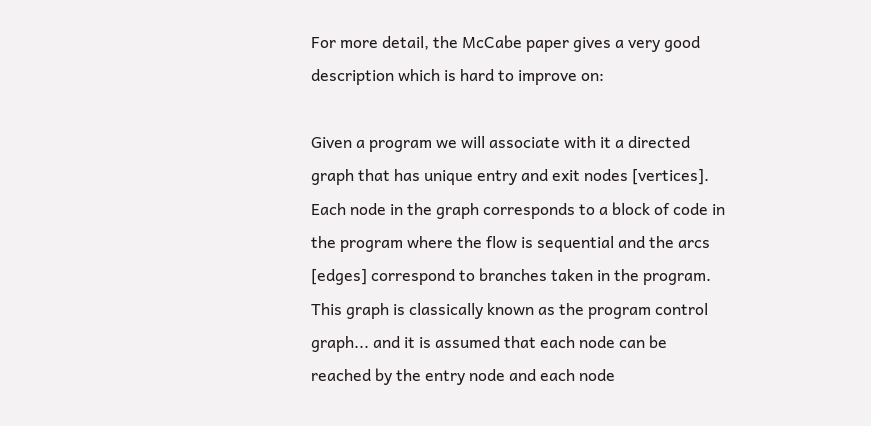For more detail, the McCabe paper gives a very good description which is hard to improve on:

Given a program we will associate with it a directed graph that has unique entry and exit nodes [vertices]. Each node in the graph corresponds to a block of code in the program where the flow is sequential and the arcs [edges] correspond to branches taken in the program. This graph is classically known as the program control graph... and it is assumed that each node can be reached by the entry node and each node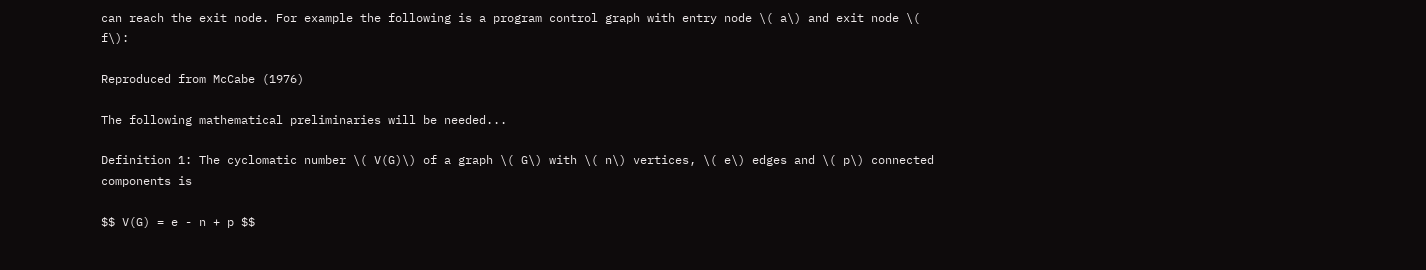can reach the exit node. For example the following is a program control graph with entry node \( a\) and exit node \( f\):

Reproduced from McCabe (1976)

The following mathematical preliminaries will be needed...

Definition 1: The cyclomatic number \( V(G)\) of a graph \( G\) with \( n\) vertices, \( e\) edges and \( p\) connected components is

$$ V(G) = e - n + p $$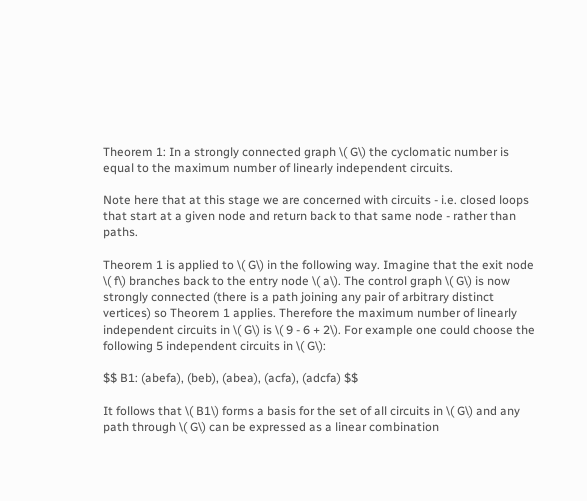Theorem 1: In a strongly connected graph \( G\) the cyclomatic number is equal to the maximum number of linearly independent circuits.

Note here that at this stage we are concerned with circuits - i.e. closed loops that start at a given node and return back to that same node - rather than paths.

Theorem 1 is applied to \( G\) in the following way. Imagine that the exit node \( f\) branches back to the entry node \( a\). The control graph \( G\) is now strongly connected (there is a path joining any pair of arbitrary distinct vertices) so Theorem 1 applies. Therefore the maximum number of linearly independent circuits in \( G\) is \( 9 - 6 + 2\). For example one could choose the following 5 independent circuits in \( G\):

$$ B1: (abefa), (beb), (abea), (acfa), (adcfa) $$

It follows that \( B1\) forms a basis for the set of all circuits in \( G\) and any path through \( G\) can be expressed as a linear combination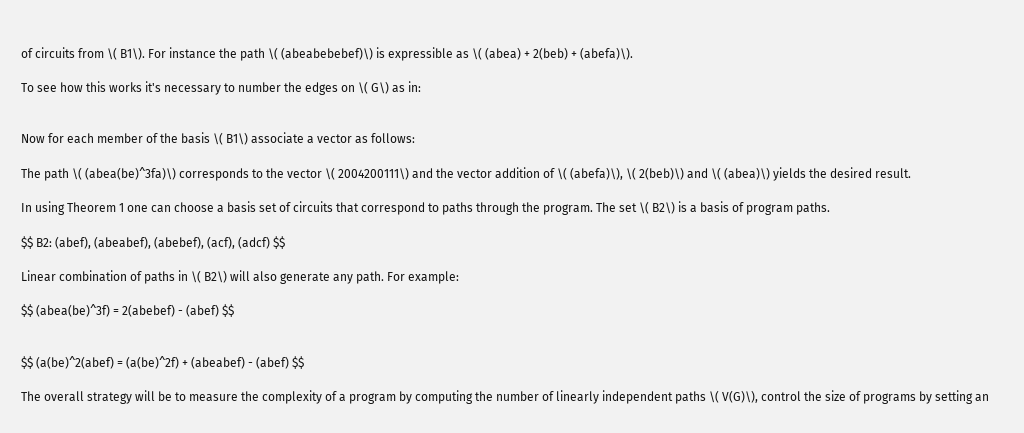of circuits from \( B1\). For instance the path \( (abeabebebef)\) is expressible as \( (abea) + 2(beb) + (abefa)\).

To see how this works it's necessary to number the edges on \( G\) as in:


Now for each member of the basis \( B1\) associate a vector as follows:

The path \( (abea(be)^3fa)\) corresponds to the vector \( 2004200111\) and the vector addition of \( (abefa)\), \( 2(beb)\) and \( (abea)\) yields the desired result.

In using Theorem 1 one can choose a basis set of circuits that correspond to paths through the program. The set \( B2\) is a basis of program paths.

$$ B2: (abef), (abeabef), (abebef), (acf), (adcf) $$

Linear combination of paths in \( B2\) will also generate any path. For example:

$$ (abea(be)^3f) = 2(abebef) - (abef) $$


$$ (a(be)^2(abef) = (a(be)^2f) + (abeabef) - (abef) $$

The overall strategy will be to measure the complexity of a program by computing the number of linearly independent paths \( V(G)\), control the size of programs by setting an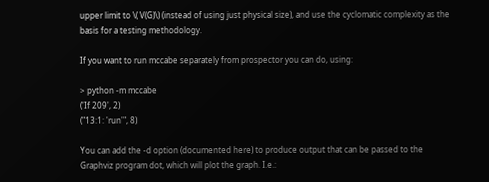upper limit to \( V(G)\) (instead of using just physical size), and use the cyclomatic complexity as the basis for a testing methodology.

If you want to run mccabe separately from prospector you can do, using:

> python -m mccabe
('If 209', 2)
("13:1: 'run'", 8)

You can add the -d option (documented here) to produce output that can be passed to the Graphviz program dot, which will plot the graph. I.e.: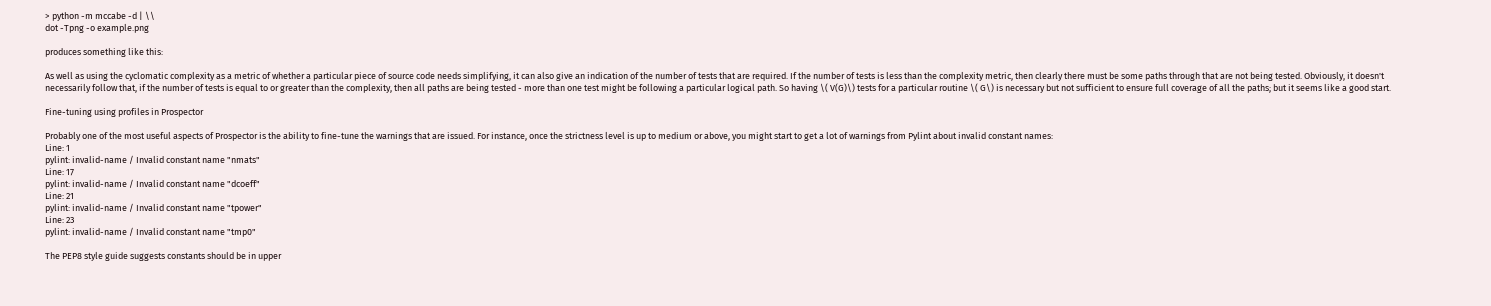> python -m mccabe -d | \\
dot -Tpng -o example.png

produces something like this:

As well as using the cyclomatic complexity as a metric of whether a particular piece of source code needs simplifying, it can also give an indication of the number of tests that are required. If the number of tests is less than the complexity metric, then clearly there must be some paths through that are not being tested. Obviously, it doesn't necessarily follow that, if the number of tests is equal to or greater than the complexity, then all paths are being tested - more than one test might be following a particular logical path. So having \( V(G)\) tests for a particular routine \( G\) is necessary but not sufficient to ensure full coverage of all the paths; but it seems like a good start.

Fine-tuning using profiles in Prospector

Probably one of the most useful aspects of Prospector is the ability to fine-tune the warnings that are issued. For instance, once the strictness level is up to medium or above, you might start to get a lot of warnings from Pylint about invalid constant names:
Line: 1
pylint: invalid-name / Invalid constant name "nmats"
Line: 17
pylint: invalid-name / Invalid constant name "dcoeff"
Line: 21
pylint: invalid-name / Invalid constant name "tpower"
Line: 23
pylint: invalid-name / Invalid constant name "tmp0"

The PEP8 style guide suggests constants should be in upper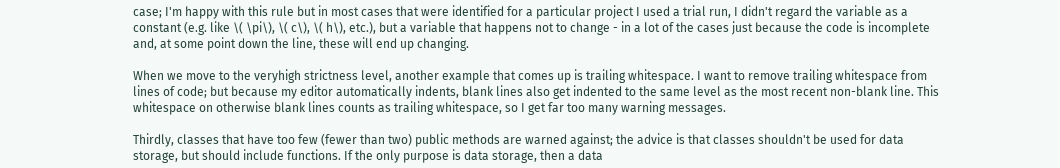case; I'm happy with this rule but in most cases that were identified for a particular project I used a trial run, I didn't regard the variable as a constant (e.g. like \( \pi\), \( c\), \( h\), etc.), but a variable that happens not to change - in a lot of the cases just because the code is incomplete and, at some point down the line, these will end up changing.

When we move to the veryhigh strictness level, another example that comes up is trailing whitespace. I want to remove trailing whitespace from lines of code; but because my editor automatically indents, blank lines also get indented to the same level as the most recent non-blank line. This whitespace on otherwise blank lines counts as trailing whitespace, so I get far too many warning messages.

Thirdly, classes that have too few (fewer than two) public methods are warned against; the advice is that classes shouldn't be used for data storage, but should include functions. If the only purpose is data storage, then a data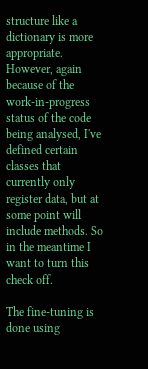structure like a dictionary is more appropriate. However, again because of the work-in-progress status of the code being analysed, I've defined certain classes that currently only register data, but at some point will include methods. So in the meantime I want to turn this check off.

The fine-tuning is done using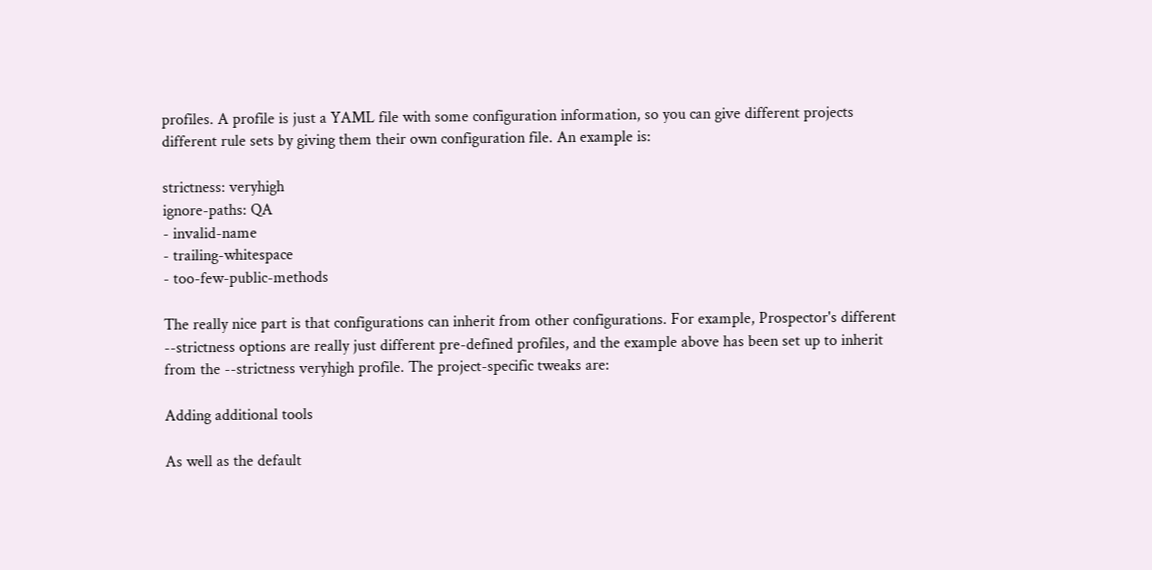profiles. A profile is just a YAML file with some configuration information, so you can give different projects different rule sets by giving them their own configuration file. An example is:

strictness: veryhigh
ignore-paths: QA
- invalid-name
- trailing-whitespace
- too-few-public-methods

The really nice part is that configurations can inherit from other configurations. For example, Prospector's different --strictness options are really just different pre-defined profiles, and the example above has been set up to inherit from the --strictness veryhigh profile. The project-specific tweaks are:

Adding additional tools

As well as the default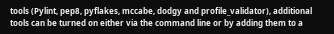tools (Pylint, pep8, pyflakes, mccabe, dodgy and profile_validator), additional tools can be turned on either via the command line or by adding them to a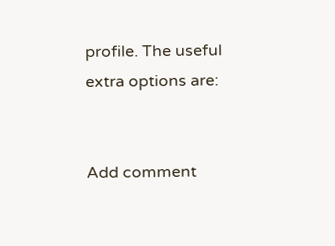profile. The useful extra options are:


Add comment